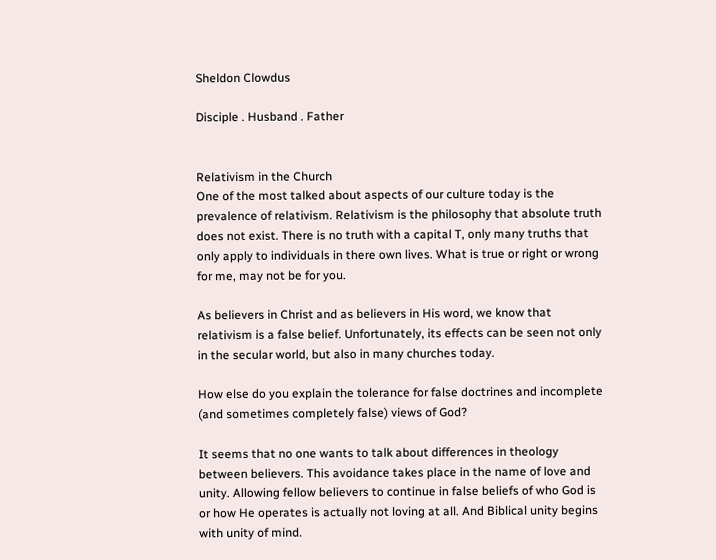Sheldon Clowdus

Disciple . Husband . Father


Relativism in the Church
One of the most talked about aspects of our culture today is the prevalence of relativism. Relativism is the philosophy that absolute truth does not exist. There is no truth with a capital T, only many truths that only apply to individuals in there own lives. What is true or right or wrong for me, may not be for you.

As believers in Christ and as believers in His word, we know that relativism is a false belief. Unfortunately, its effects can be seen not only in the secular world, but also in many churches today.

How else do you explain the tolerance for false doctrines and incomplete (and sometimes completely false) views of God?

It seems that no one wants to talk about differences in theology between believers. This avoidance takes place in the name of love and unity. Allowing fellow believers to continue in false beliefs of who God is or how He operates is actually not loving at all. And Biblical unity begins with unity of mind.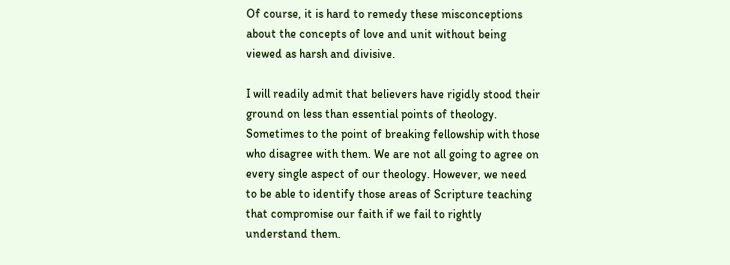Of course, it is hard to remedy these misconceptions about the concepts of love and unit without being viewed as harsh and divisive.

I will readily admit that believers have rigidly stood their ground on less than essential points of theology. Sometimes to the point of breaking fellowship with those who disagree with them. We are not all going to agree on every single aspect of our theology. However, we need to be able to identify those areas of Scripture teaching that compromise our faith if we fail to rightly understand them.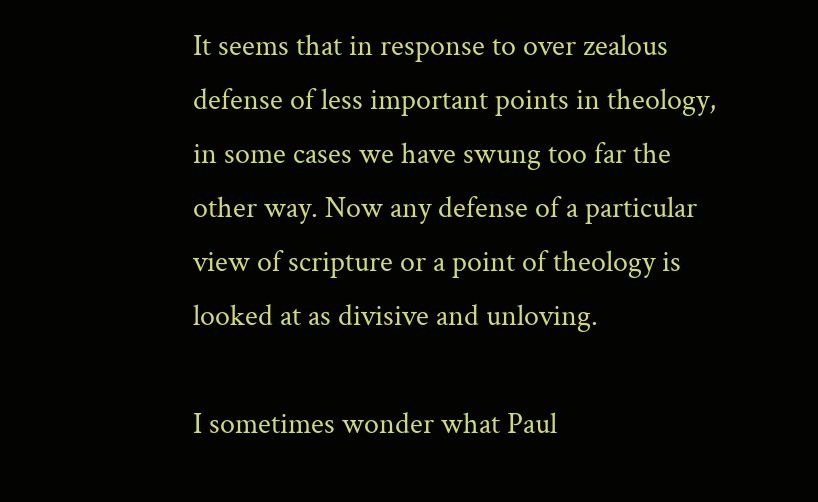It seems that in response to over zealous defense of less important points in theology, in some cases we have swung too far the other way. Now any defense of a particular view of scripture or a point of theology is looked at as divisive and unloving.

I sometimes wonder what Paul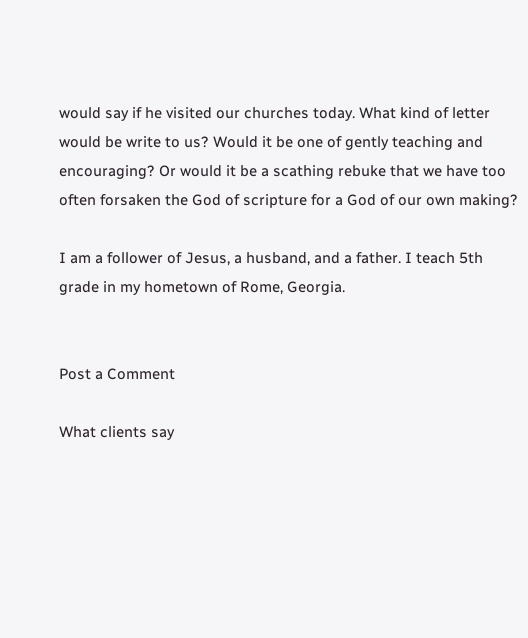would say if he visited our churches today. What kind of letter would be write to us? Would it be one of gently teaching and encouraging? Or would it be a scathing rebuke that we have too often forsaken the God of scripture for a God of our own making?

I am a follower of Jesus, a husband, and a father. I teach 5th grade in my hometown of Rome, Georgia.


Post a Comment

What clients say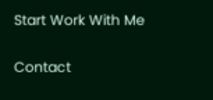Start Work With Me

Contact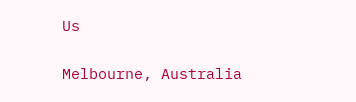Us

Melbourne, Australia